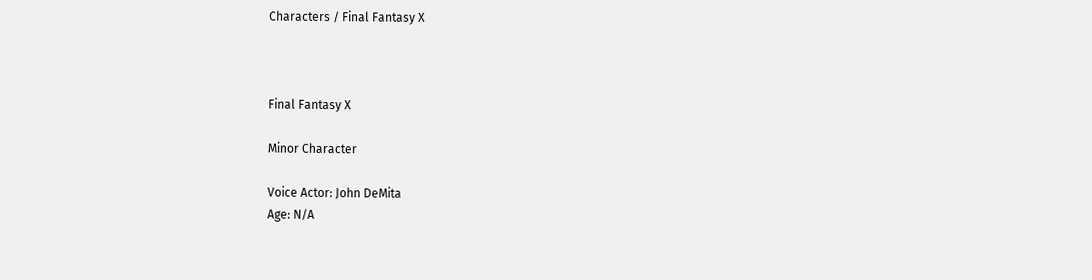Characters / Final Fantasy X



Final Fantasy X

Minor Character

Voice Actor: John DeMita
Age: N/A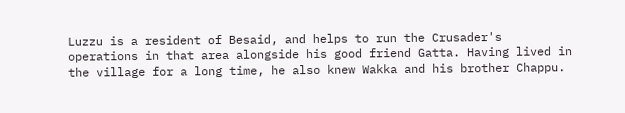Luzzu is a resident of Besaid, and helps to run the Crusader's operations in that area alongside his good friend Gatta. Having lived in the village for a long time, he also knew Wakka and his brother Chappu.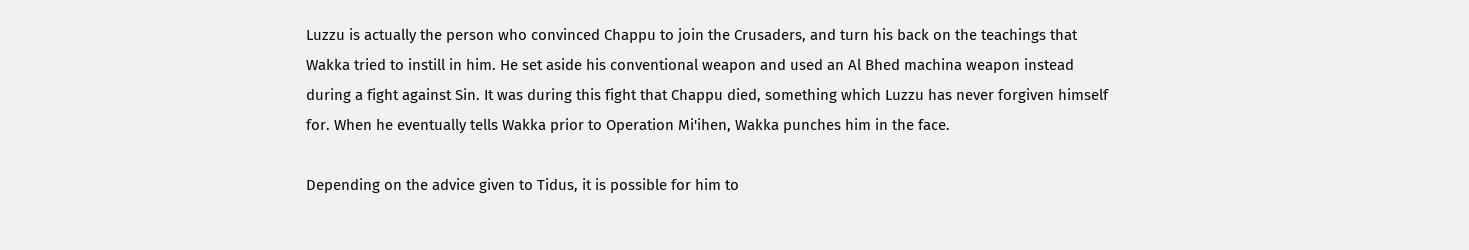Luzzu is actually the person who convinced Chappu to join the Crusaders, and turn his back on the teachings that Wakka tried to instill in him. He set aside his conventional weapon and used an Al Bhed machina weapon instead during a fight against Sin. It was during this fight that Chappu died, something which Luzzu has never forgiven himself for. When he eventually tells Wakka prior to Operation Mi'ihen, Wakka punches him in the face.

Depending on the advice given to Tidus, it is possible for him to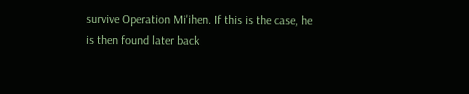survive Operation Mi'ihen. If this is the case, he is then found later back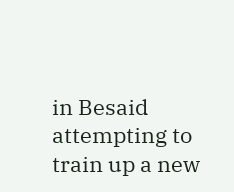in Besaid attempting to train up a new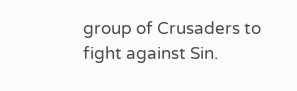group of Crusaders to fight against Sin.